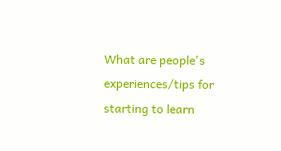What are people's experiences/tips for starting to learn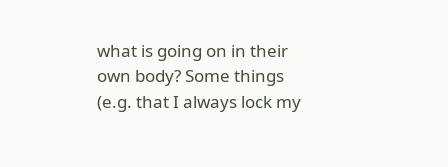what is going on in their own body? Some things (e.g. that I always lock my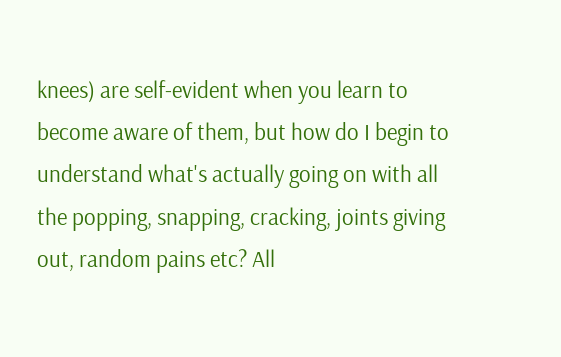knees) are self-evident when you learn to become aware of them, but how do I begin to understand what's actually going on with all the popping, snapping, cracking, joints giving out, random pains etc? All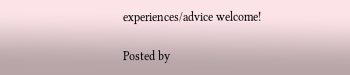experiences/advice welcome!

Posted by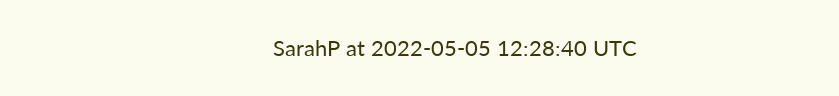SarahP at 2022-05-05 12:28:40 UTC